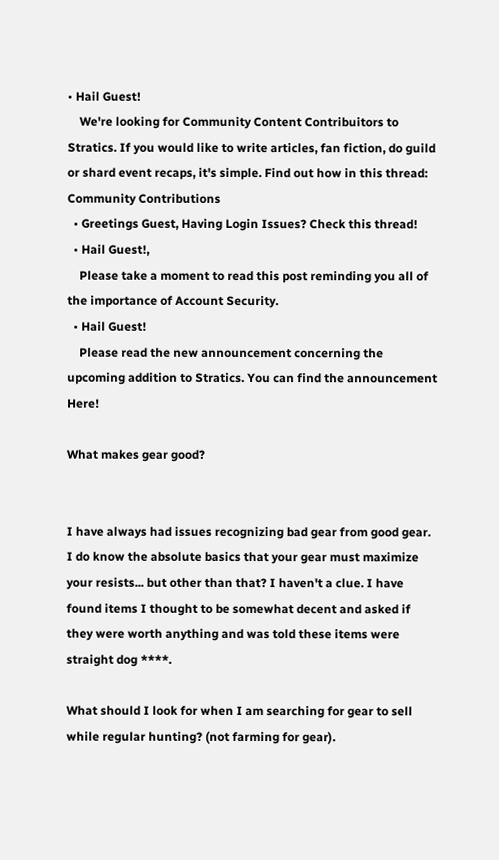• Hail Guest!
    We're looking for Community Content Contribuitors to Stratics. If you would like to write articles, fan fiction, do guild or shard event recaps, it's simple. Find out how in this thread: Community Contributions
  • Greetings Guest, Having Login Issues? Check this thread!
  • Hail Guest!,
    Please take a moment to read this post reminding you all of the importance of Account Security.
  • Hail Guest!
    Please read the new announcement concerning the upcoming addition to Stratics. You can find the announcement Here!

What makes gear good?


I have always had issues recognizing bad gear from good gear. I do know the absolute basics that your gear must maximize your resists... but other than that? I haven't a clue. I have found items I thought to be somewhat decent and asked if they were worth anything and was told these items were straight dog ****.

What should I look for when I am searching for gear to sell while regular hunting? (not farming for gear).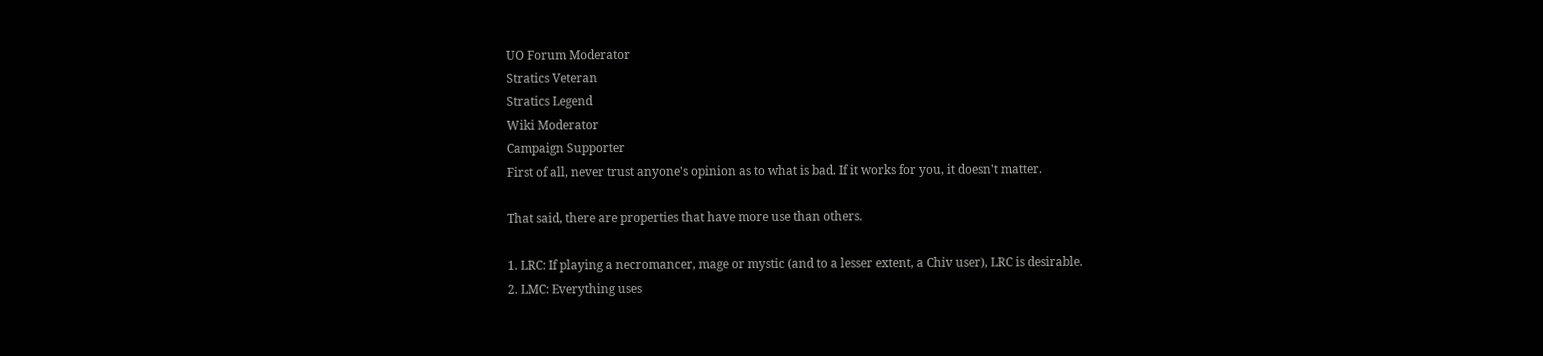UO Forum Moderator
Stratics Veteran
Stratics Legend
Wiki Moderator
Campaign Supporter
First of all, never trust anyone's opinion as to what is bad. If it works for you, it doesn't matter.

That said, there are properties that have more use than others.

1. LRC: If playing a necromancer, mage or mystic (and to a lesser extent, a Chiv user), LRC is desirable.
2. LMC: Everything uses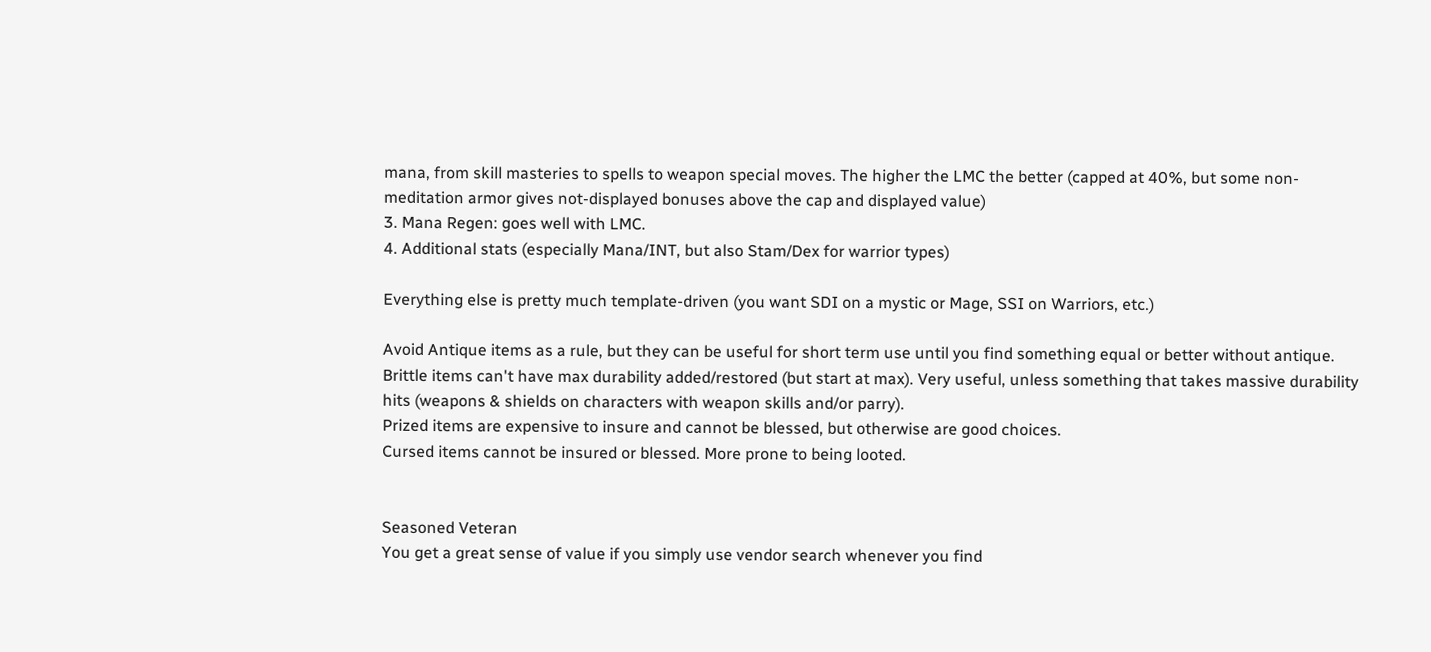mana, from skill masteries to spells to weapon special moves. The higher the LMC the better (capped at 40%, but some non-meditation armor gives not-displayed bonuses above the cap and displayed value)
3. Mana Regen: goes well with LMC.
4. Additional stats (especially Mana/INT, but also Stam/Dex for warrior types)

Everything else is pretty much template-driven (you want SDI on a mystic or Mage, SSI on Warriors, etc.)

Avoid Antique items as a rule, but they can be useful for short term use until you find something equal or better without antique.
Brittle items can't have max durability added/restored (but start at max). Very useful, unless something that takes massive durability hits (weapons & shields on characters with weapon skills and/or parry).
Prized items are expensive to insure and cannot be blessed, but otherwise are good choices.
Cursed items cannot be insured or blessed. More prone to being looted.


Seasoned Veteran
You get a great sense of value if you simply use vendor search whenever you find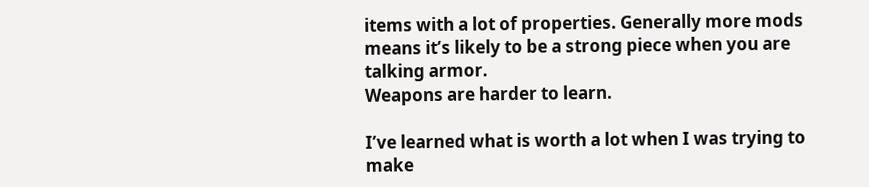items with a lot of properties. Generally more mods means it’s likely to be a strong piece when you are talking armor.
Weapons are harder to learn.

I’ve learned what is worth a lot when I was trying to make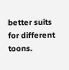better suits for different toons.